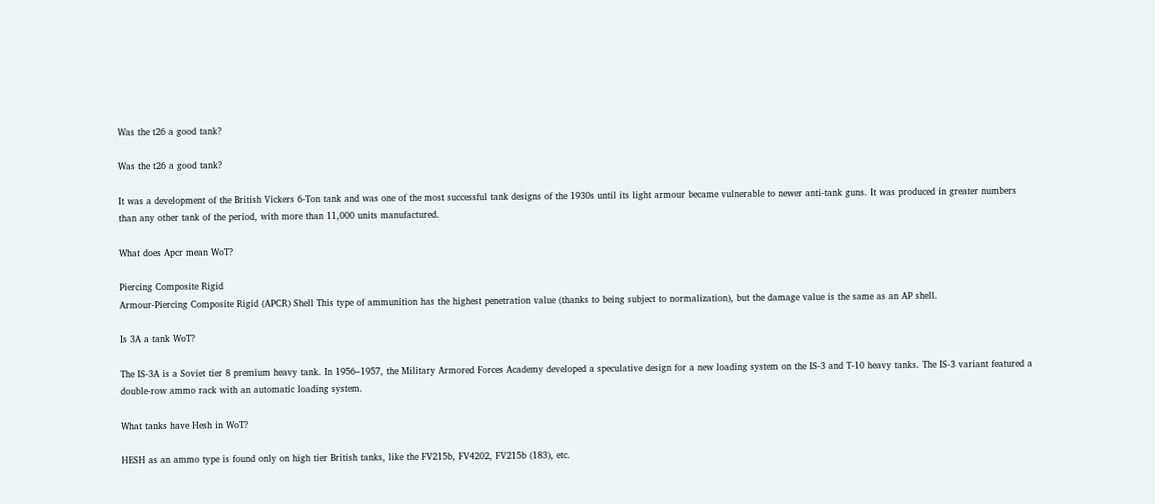Was the t26 a good tank?

Was the t26 a good tank?

It was a development of the British Vickers 6-Ton tank and was one of the most successful tank designs of the 1930s until its light armour became vulnerable to newer anti-tank guns. It was produced in greater numbers than any other tank of the period, with more than 11,000 units manufactured.

What does Apcr mean WoT?

Piercing Composite Rigid
Armour-Piercing Composite Rigid (APCR) Shell This type of ammunition has the highest penetration value (thanks to being subject to normalization), but the damage value is the same as an AP shell.

Is 3A a tank WoT?

The IS-3A is a Soviet tier 8 premium heavy tank. In 1956–1957, the Military Armored Forces Academy developed a speculative design for a new loading system on the IS-3 and T-10 heavy tanks. The IS-3 variant featured a double-row ammo rack with an automatic loading system.

What tanks have Hesh in WoT?

HESH as an ammo type is found only on high tier British tanks, like the FV215b, FV4202, FV215b (183), etc.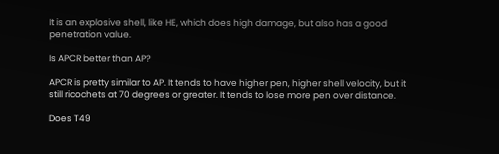It is an explosive shell, like HE, which does high damage, but also has a good penetration value.

Is APCR better than AP?

APCR is pretty similar to AP. It tends to have higher pen, higher shell velocity, but it still ricochets at 70 degrees or greater. It tends to lose more pen over distance.

Does T49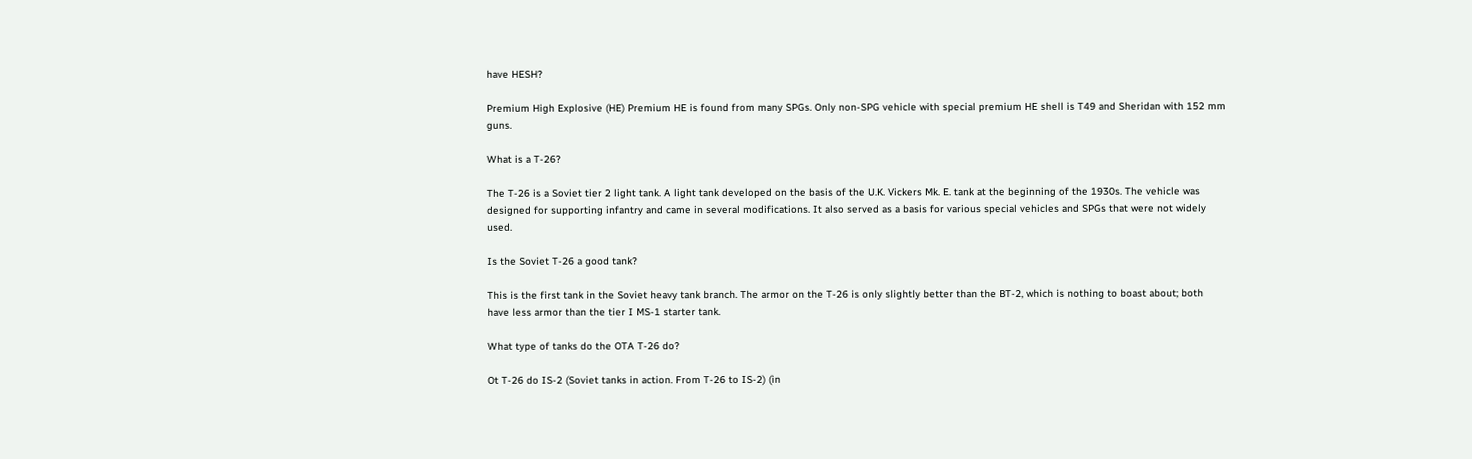have HESH?

Premium High Explosive (HE) Premium HE is found from many SPGs. Only non-SPG vehicle with special premium HE shell is T49 and Sheridan with 152 mm guns.

What is a T-26?

The T-26 is a Soviet tier 2 light tank. A light tank developed on the basis of the U.K. Vickers Mk. E. tank at the beginning of the 1930s. The vehicle was designed for supporting infantry and came in several modifications. It also served as a basis for various special vehicles and SPGs that were not widely used.

Is the Soviet T-26 a good tank?

This is the first tank in the Soviet heavy tank branch. The armor on the T-26 is only slightly better than the BT-2, which is nothing to boast about; both have less armor than the tier I MS-1 starter tank.

What type of tanks do the OTA T-26 do?

Ot T-26 do IS-2 (Soviet tanks in action. From T-26 to IS-2) (in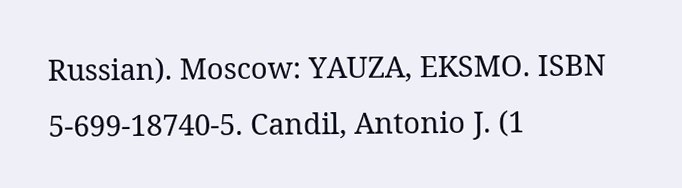Russian). Moscow: YAUZA, EKSMO. ISBN 5-699-18740-5. Candil, Antonio J. (1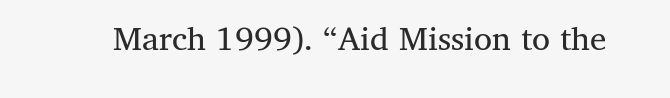March 1999). “Aid Mission to the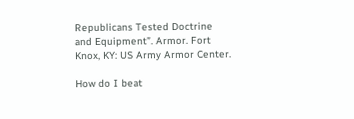Republicans Tested Doctrine and Equipment”. Armor. Fort Knox, KY: US Army Armor Center.

How do I beat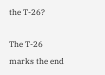the T-26?

The T-26 marks the end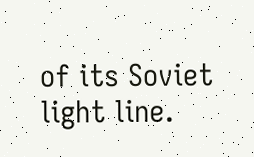of its Soviet light line.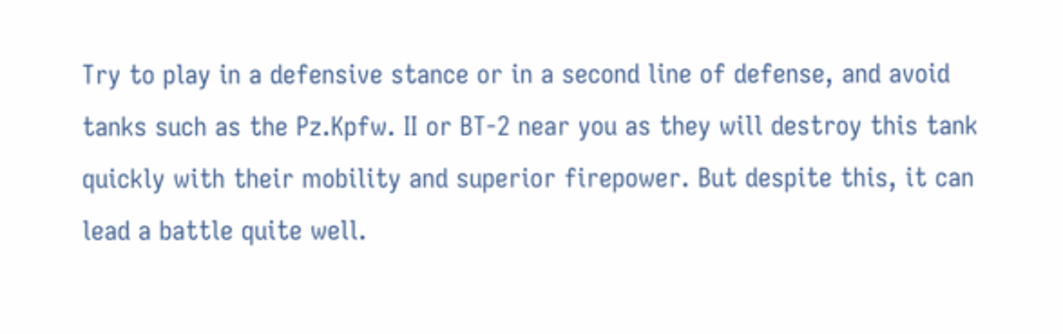Try to play in a defensive stance or in a second line of defense, and avoid tanks such as the Pz.Kpfw. II or BT-2 near you as they will destroy this tank quickly with their mobility and superior firepower. But despite this, it can lead a battle quite well.